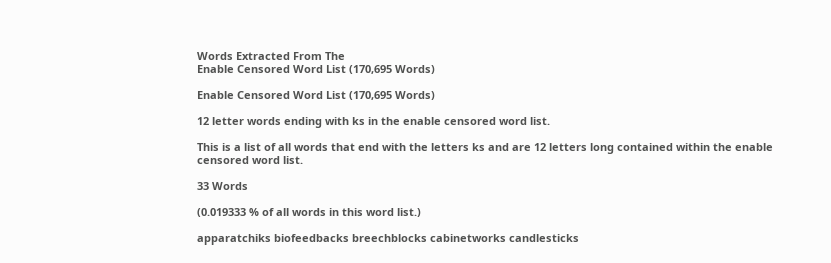Words Extracted From The
Enable Censored Word List (170,695 Words)

Enable Censored Word List (170,695 Words)

12 letter words ending with ks in the enable censored word list.

This is a list of all words that end with the letters ks and are 12 letters long contained within the enable censored word list.

33 Words

(0.019333 % of all words in this word list.)

apparatchiks biofeedbacks breechblocks cabinetworks candlesticks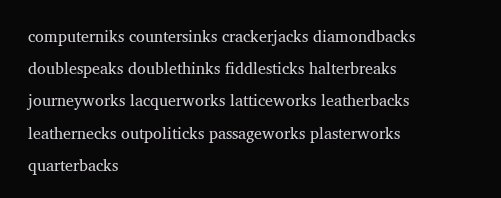computerniks countersinks crackerjacks diamondbacks doublespeaks doublethinks fiddlesticks halterbreaks journeyworks lacquerworks latticeworks leatherbacks leathernecks outpoliticks passageworks plasterworks quarterbacks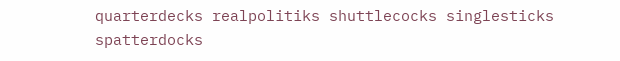quarterdecks realpolitiks shuttlecocks singlesticks spatterdocks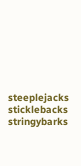steeplejacks sticklebacks stringybarks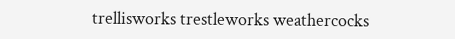trellisworks trestleworks weathercocks